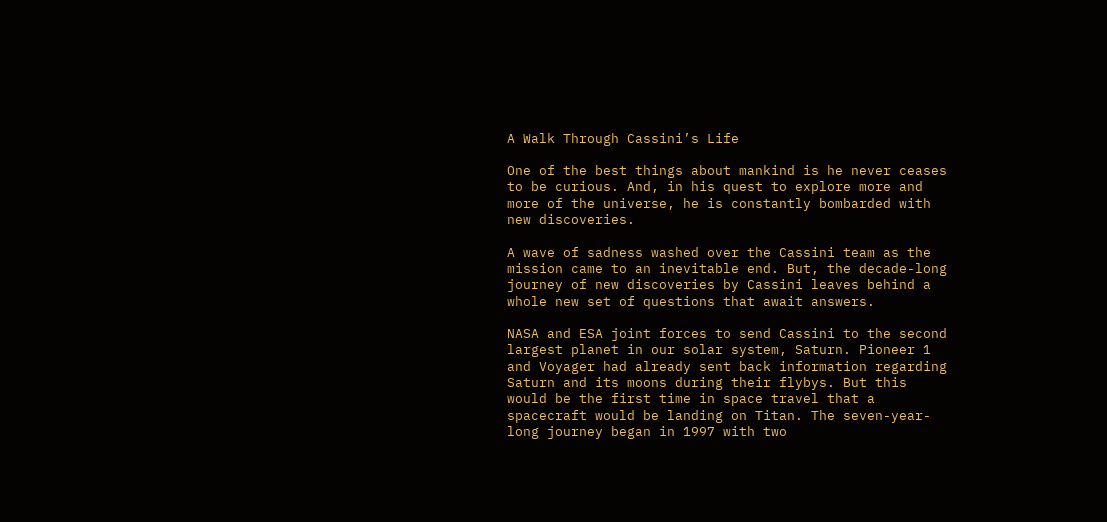A Walk Through Cassini’s Life

One of the best things about mankind is he never ceases to be curious. And, in his quest to explore more and more of the universe, he is constantly bombarded with new discoveries.

A wave of sadness washed over the Cassini team as the mission came to an inevitable end. But, the decade-long journey of new discoveries by Cassini leaves behind a whole new set of questions that await answers.

NASA and ESA joint forces to send Cassini to the second largest planet in our solar system, Saturn. Pioneer 1 and Voyager had already sent back information regarding Saturn and its moons during their flybys. But this would be the first time in space travel that a spacecraft would be landing on Titan. The seven-year-long journey began in 1997 with two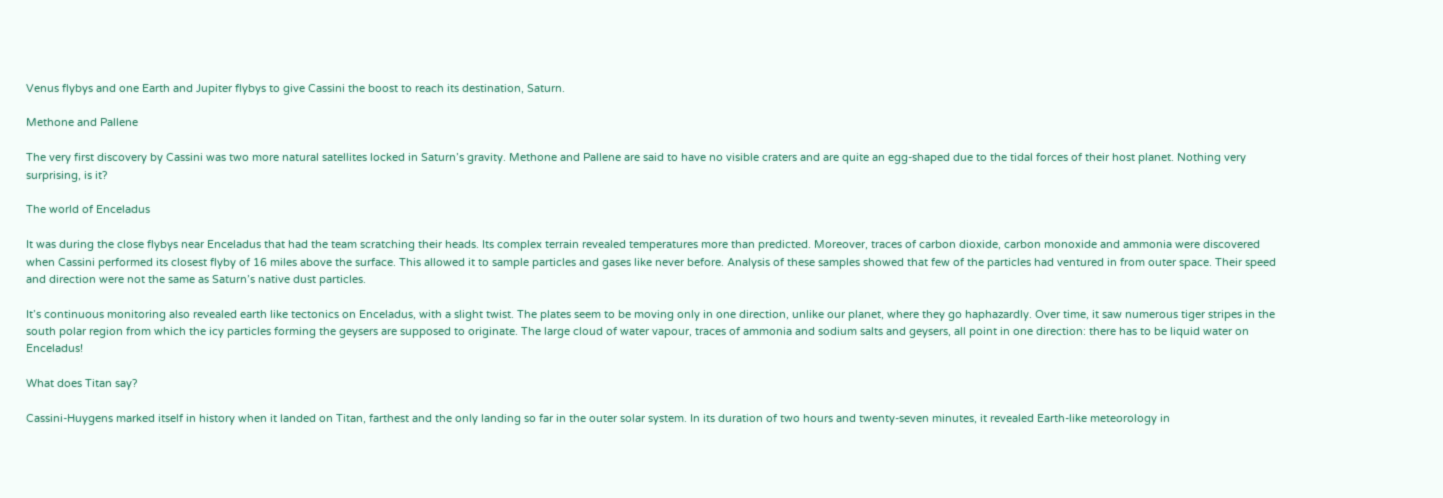Venus flybys and one Earth and Jupiter flybys to give Cassini the boost to reach its destination, Saturn.

Methone and Pallene

The very first discovery by Cassini was two more natural satellites locked in Saturn’s gravity. Methone and Pallene are said to have no visible craters and are quite an egg-shaped due to the tidal forces of their host planet. Nothing very surprising, is it?

The world of Enceladus

It was during the close flybys near Enceladus that had the team scratching their heads. Its complex terrain revealed temperatures more than predicted. Moreover, traces of carbon dioxide, carbon monoxide and ammonia were discovered when Cassini performed its closest flyby of 16 miles above the surface. This allowed it to sample particles and gases like never before. Analysis of these samples showed that few of the particles had ventured in from outer space. Their speed and direction were not the same as Saturn’s native dust particles.

It’s continuous monitoring also revealed earth like tectonics on Enceladus, with a slight twist. The plates seem to be moving only in one direction, unlike our planet, where they go haphazardly. Over time, it saw numerous tiger stripes in the south polar region from which the icy particles forming the geysers are supposed to originate. The large cloud of water vapour, traces of ammonia and sodium salts and geysers, all point in one direction: there has to be liquid water on Enceladus!

What does Titan say?

Cassini-Huygens marked itself in history when it landed on Titan, farthest and the only landing so far in the outer solar system. In its duration of two hours and twenty-seven minutes, it revealed Earth-like meteorology in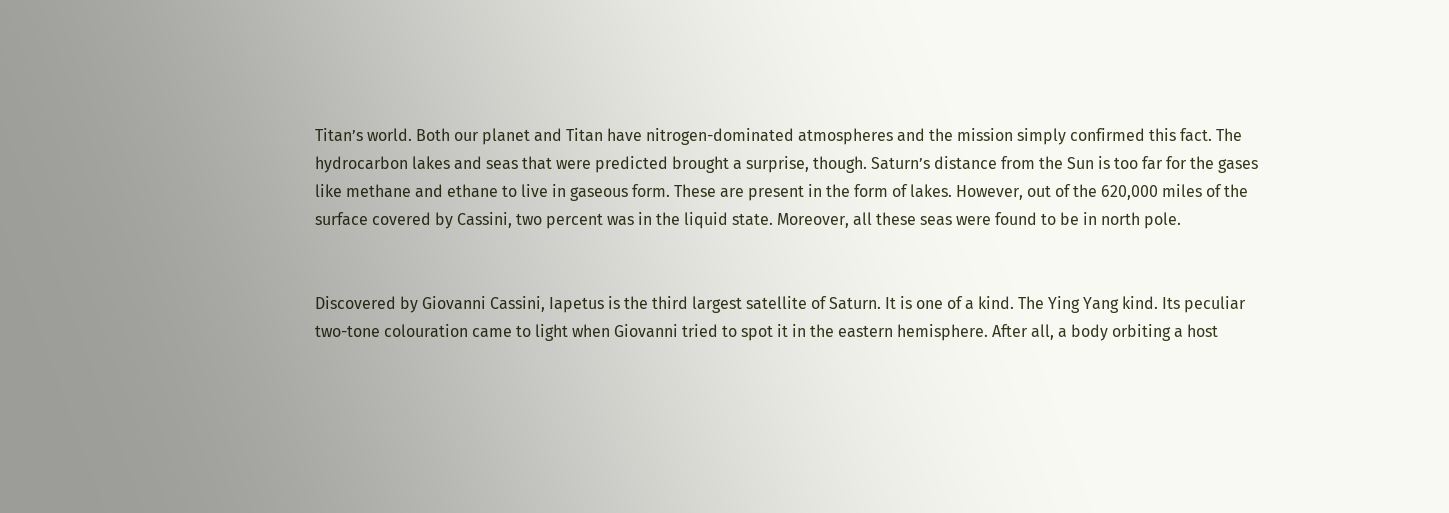Titan’s world. Both our planet and Titan have nitrogen-dominated atmospheres and the mission simply confirmed this fact. The hydrocarbon lakes and seas that were predicted brought a surprise, though. Saturn’s distance from the Sun is too far for the gases like methane and ethane to live in gaseous form. These are present in the form of lakes. However, out of the 620,000 miles of the surface covered by Cassini, two percent was in the liquid state. Moreover, all these seas were found to be in north pole.


Discovered by Giovanni Cassini, Iapetus is the third largest satellite of Saturn. It is one of a kind. The Ying Yang kind. Its peculiar two-tone colouration came to light when Giovanni tried to spot it in the eastern hemisphere. After all, a body orbiting a host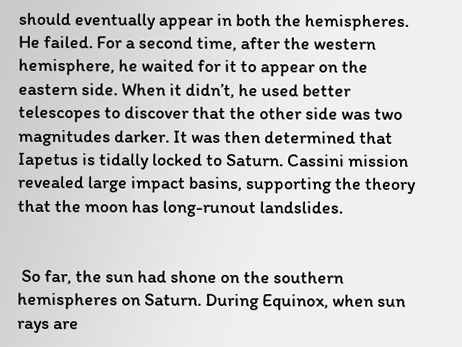should eventually appear in both the hemispheres. He failed. For a second time, after the western hemisphere, he waited for it to appear on the eastern side. When it didn’t, he used better telescopes to discover that the other side was two magnitudes darker. It was then determined that Iapetus is tidally locked to Saturn. Cassini mission revealed large impact basins, supporting the theory that the moon has long-runout landslides.


 So far, the sun had shone on the southern hemispheres on Saturn. During Equinox, when sun rays are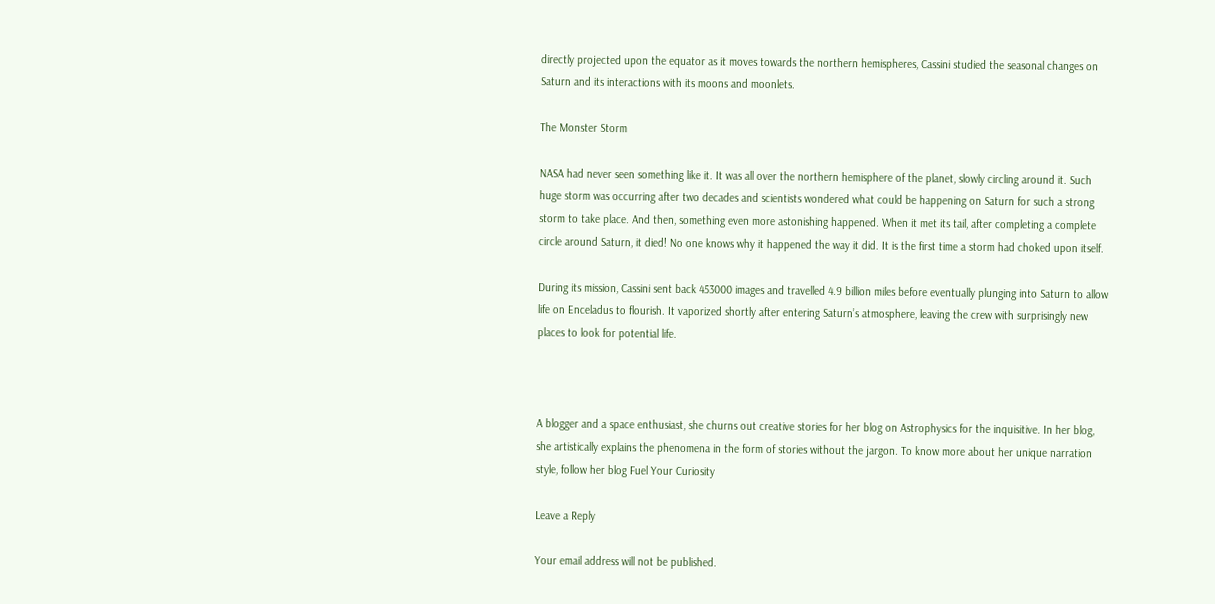directly projected upon the equator as it moves towards the northern hemispheres, Cassini studied the seasonal changes on Saturn and its interactions with its moons and moonlets.

The Monster Storm

NASA had never seen something like it. It was all over the northern hemisphere of the planet, slowly circling around it. Such huge storm was occurring after two decades and scientists wondered what could be happening on Saturn for such a strong storm to take place. And then, something even more astonishing happened. When it met its tail, after completing a complete circle around Saturn, it died! No one knows why it happened the way it did. It is the first time a storm had choked upon itself.

During its mission, Cassini sent back 453000 images and travelled 4.9 billion miles before eventually plunging into Saturn to allow life on Enceladus to flourish. It vaporized shortly after entering Saturn’s atmosphere, leaving the crew with surprisingly new places to look for potential life.



A blogger and a space enthusiast, she churns out creative stories for her blog on Astrophysics for the inquisitive. In her blog, she artistically explains the phenomena in the form of stories without the jargon. To know more about her unique narration style, follow her blog Fuel Your Curiosity

Leave a Reply

Your email address will not be published.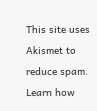This site uses Akismet to reduce spam. Learn how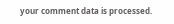your comment data is processed.